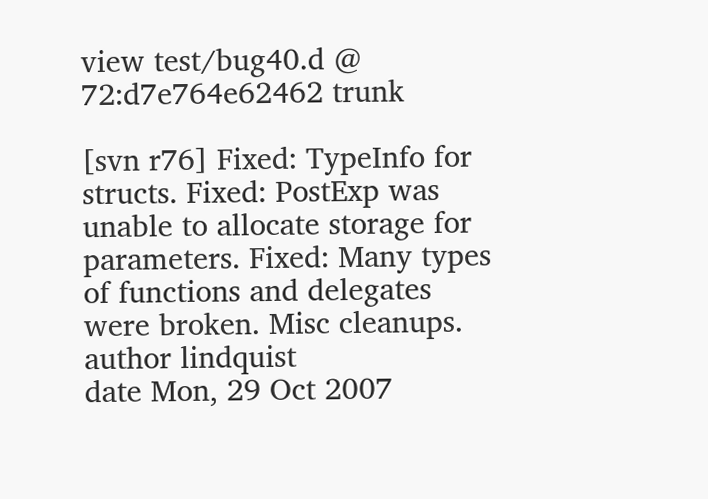view test/bug40.d @ 72:d7e764e62462 trunk

[svn r76] Fixed: TypeInfo for structs. Fixed: PostExp was unable to allocate storage for parameters. Fixed: Many types of functions and delegates were broken. Misc cleanups.
author lindquist
date Mon, 29 Oct 2007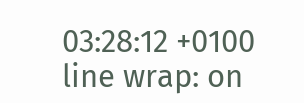03:28:12 +0100
line wrap: on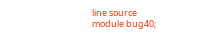line source
module bug40;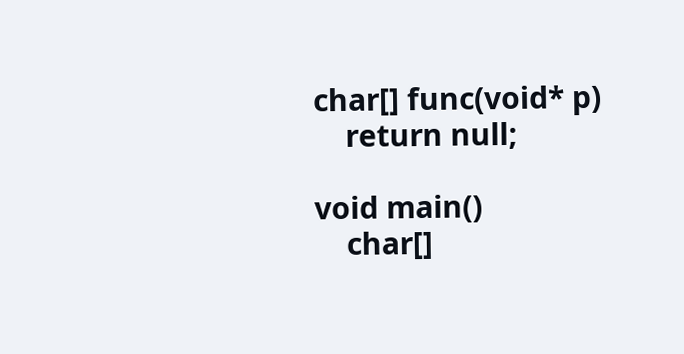char[] func(void* p)
    return null;

void main()
    char[]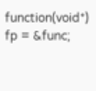function(void*) fp = &func;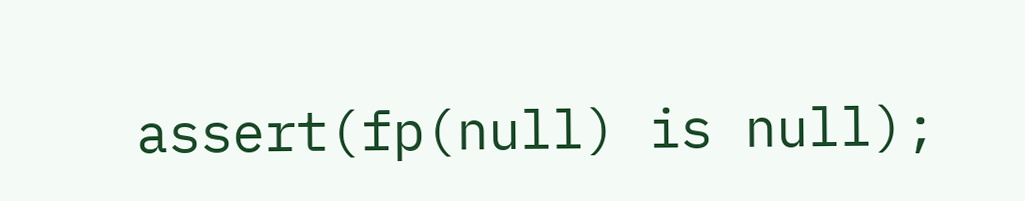assert(fp(null) is null);